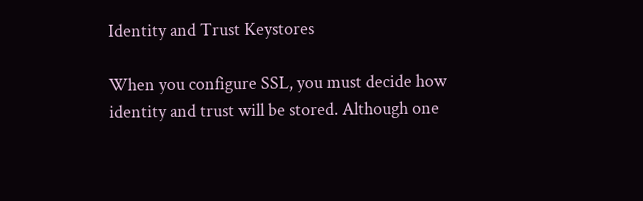Identity and Trust Keystores

When you configure SSL, you must decide how identity and trust will be stored. Although one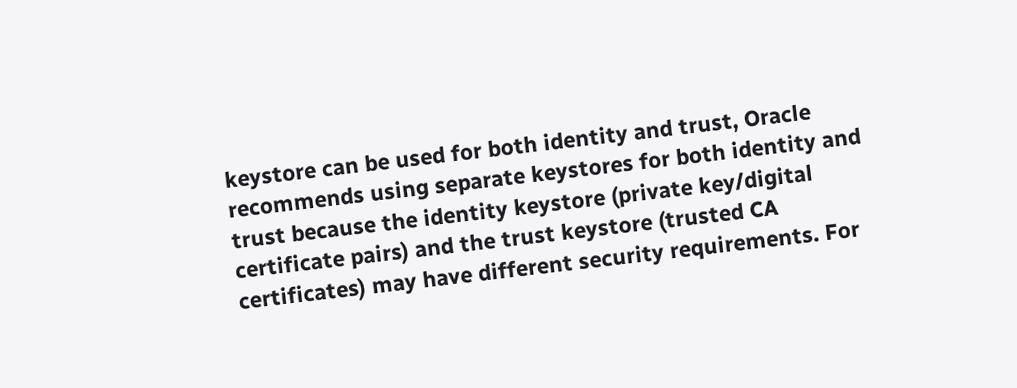keystore can be used for both identity and trust, Oracle recommends using separate keystores for both identity and trust because the identity keystore (private key/digital certificate pairs) and the trust keystore (trusted CA certificates) may have different security requirements. For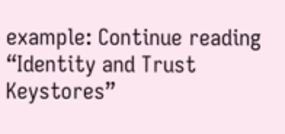example: Continue reading “Identity and Trust Keystores”